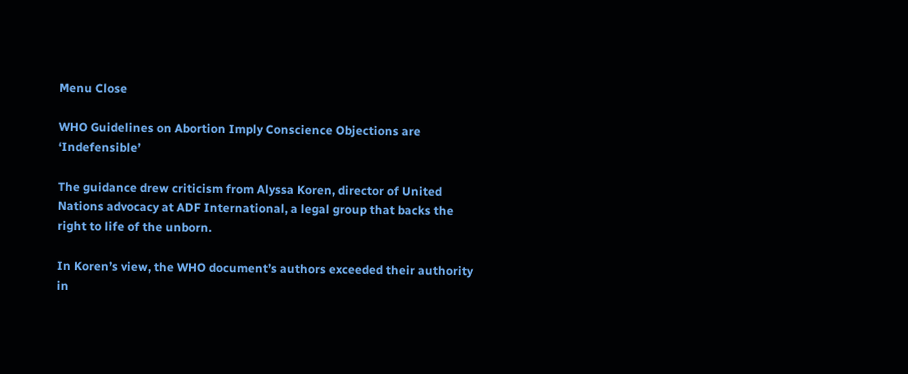Menu Close

WHO Guidelines on Abortion Imply Conscience Objections are ‘Indefensible’

The guidance drew criticism from Alyssa Koren, director of United Nations advocacy at ADF International, a legal group that backs the right to life of the unborn.

In Koren’s view, the WHO document’s authors exceeded their authority in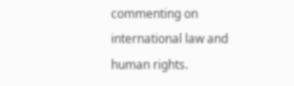commenting on international law and human rights.